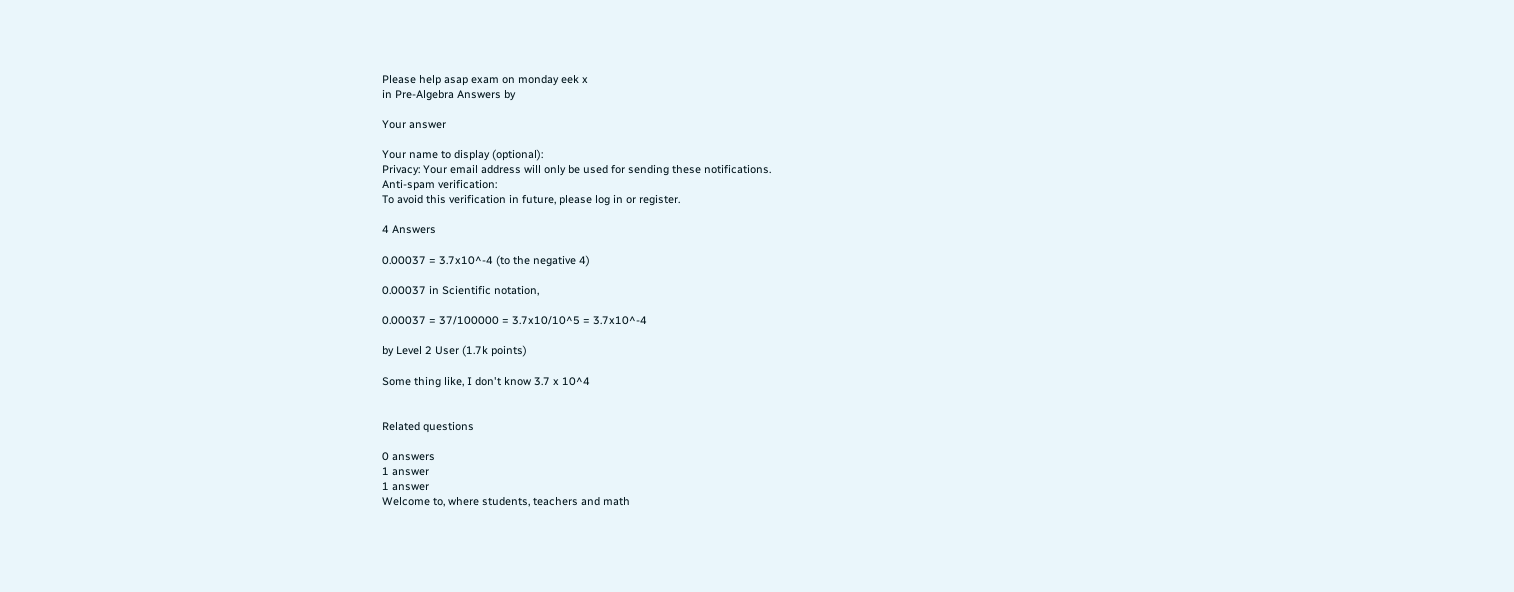Please help asap exam on monday eek x
in Pre-Algebra Answers by

Your answer

Your name to display (optional):
Privacy: Your email address will only be used for sending these notifications.
Anti-spam verification:
To avoid this verification in future, please log in or register.

4 Answers

0.00037 = 3.7x10^-4 (to the negative 4)

0.00037 in Scientific notation,

0.00037 = 37/100000 = 3.7x10/10^5 = 3.7x10^-4

by Level 2 User (1.7k points)

Some thing like, I don't know 3.7 x 10^4


Related questions

0 answers
1 answer
1 answer
Welcome to, where students, teachers and math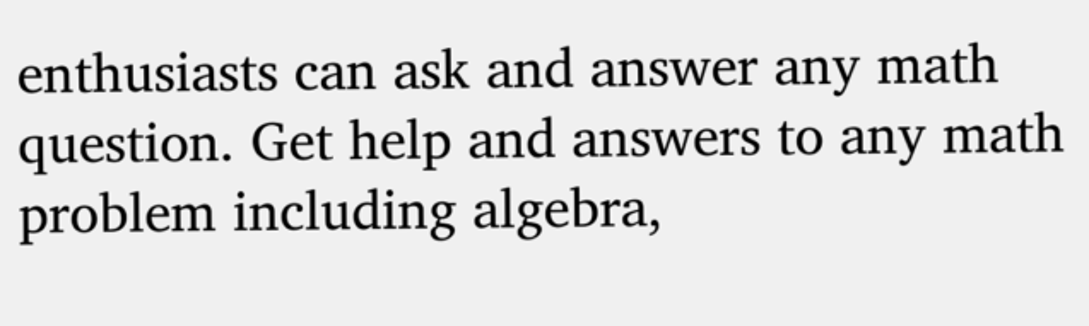enthusiasts can ask and answer any math question. Get help and answers to any math problem including algebra,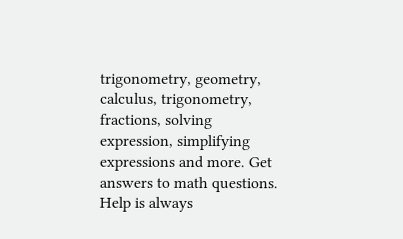trigonometry, geometry, calculus, trigonometry, fractions, solving expression, simplifying expressions and more. Get answers to math questions. Help is always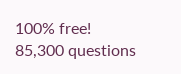100% free!
85,300 questions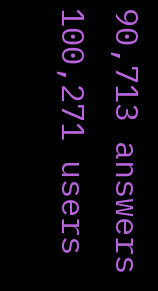90,713 answers
100,271 users